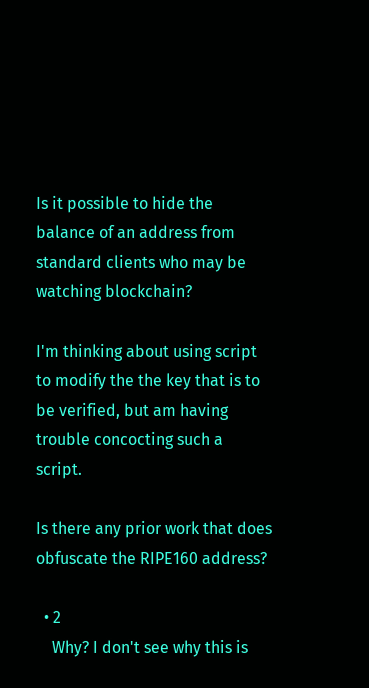Is it possible to hide the balance of an address from standard clients who may be watching blockchain?

I'm thinking about using script to modify the the key that is to be verified, but am having trouble concocting such a script.

Is there any prior work that does obfuscate the RIPE160 address?

  • 2
    Why? I don't see why this is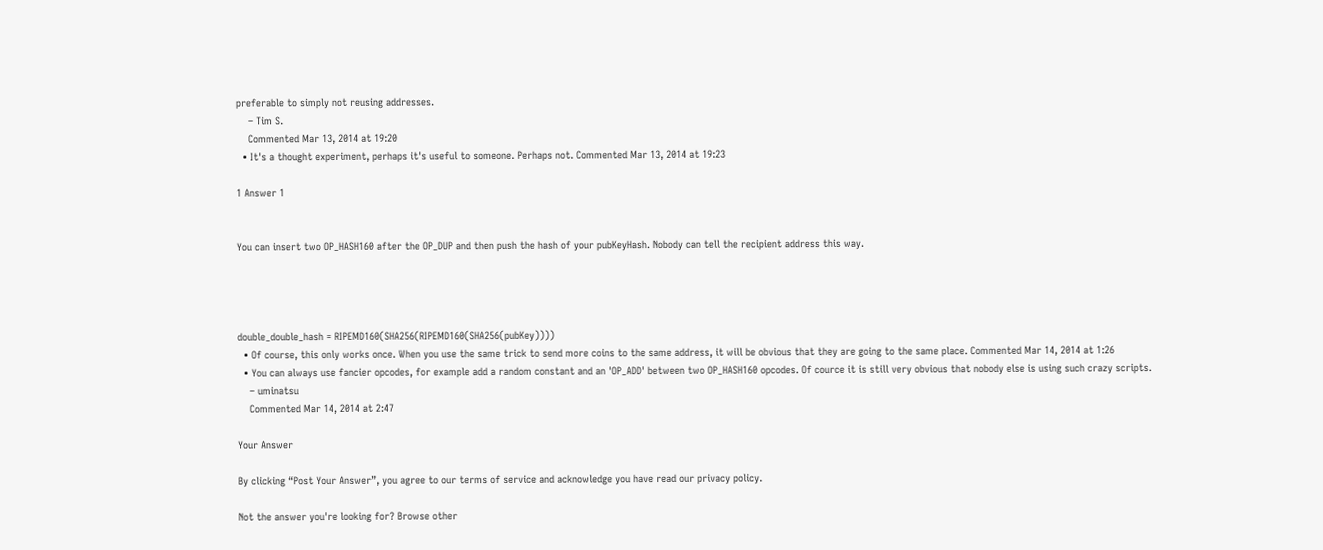preferable to simply not reusing addresses.
    – Tim S.
    Commented Mar 13, 2014 at 19:20
  • It's a thought experiment, perhaps it's useful to someone. Perhaps not. Commented Mar 13, 2014 at 19:23

1 Answer 1


You can insert two OP_HASH160 after the OP_DUP and then push the hash of your pubKeyHash. Nobody can tell the recipient address this way.




double_double_hash = RIPEMD160(SHA256(RIPEMD160(SHA256(pubKey))))
  • Of course, this only works once. When you use the same trick to send more coins to the same address, it will be obvious that they are going to the same place. Commented Mar 14, 2014 at 1:26
  • You can always use fancier opcodes, for example add a random constant and an 'OP_ADD' between two OP_HASH160 opcodes. Of cource it is still very obvious that nobody else is using such crazy scripts.
    – uminatsu
    Commented Mar 14, 2014 at 2:47

Your Answer

By clicking “Post Your Answer”, you agree to our terms of service and acknowledge you have read our privacy policy.

Not the answer you're looking for? Browse other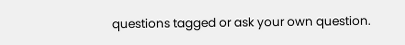questions tagged or ask your own question.